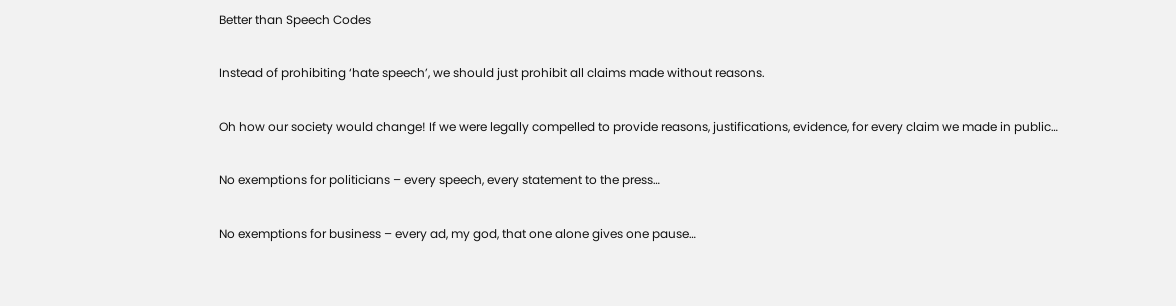Better than Speech Codes

Instead of prohibiting ‘hate speech’, we should just prohibit all claims made without reasons.

Oh how our society would change! If we were legally compelled to provide reasons, justifications, evidence, for every claim we made in public…

No exemptions for politicians – every speech, every statement to the press…

No exemptions for business – every ad, my god, that one alone gives one pause…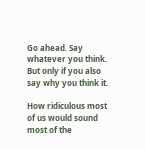Go ahead. Say whatever you think. But only if you also say why you think it.

How ridiculous most of us would sound most of the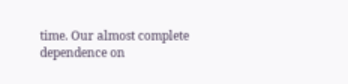time. Our almost complete dependence on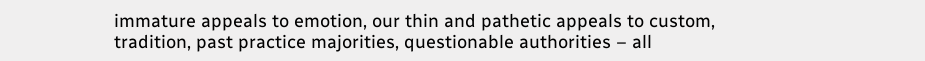immature appeals to emotion, our thin and pathetic appeals to custom, tradition, past practice majorities, questionable authorities – all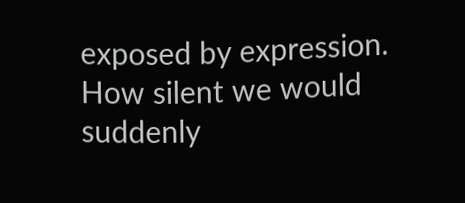exposed by expression. How silent we would suddenly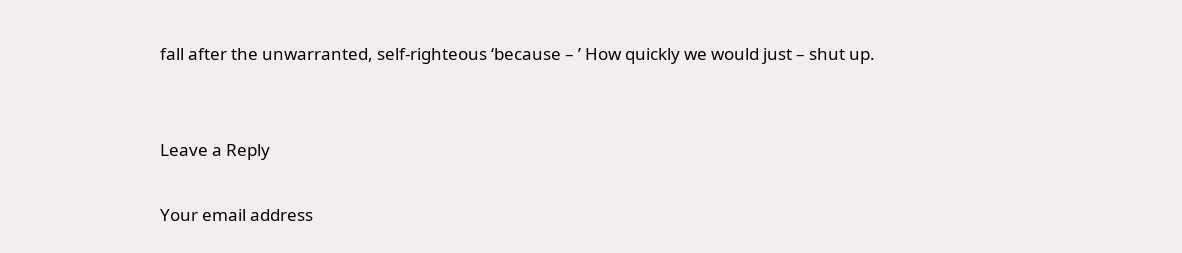fall after the unwarranted, self-righteous ‘because – ’ How quickly we would just – shut up.


Leave a Reply

Your email address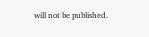will not be published.